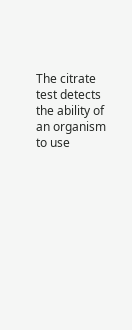The citrate test detects the ability of an organism to use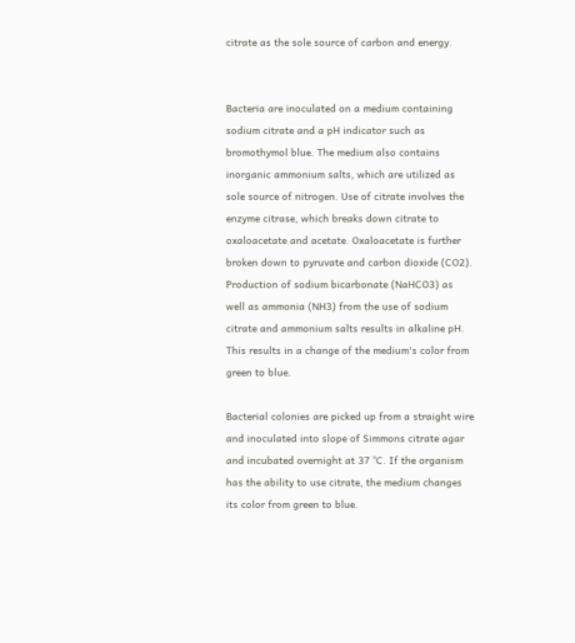citrate as the sole source of carbon and energy.


Bacteria are inoculated on a medium containing sodium citrate and a pH indicator such as bromothymol blue. The medium also contains inorganic ammonium salts, which are utilized as sole source of nitrogen. Use of citrate involves the enzyme citrase, which breaks down citrate to oxaloacetate and acetate. Oxaloacetate is further broken down to pyruvate and carbon dioxide (CO2). Production of sodium bicarbonate (NaHCO3) as well as ammonia (NH3) from the use of sodium citrate and ammonium salts results in alkaline pH. This results in a change of the medium's color from green to blue.

Bacterial colonies are picked up from a straight wire and inoculated into slope of Simmons citrate agar and incubated overnight at 37 °C. If the organism has the ability to use citrate, the medium changes its color from green to blue.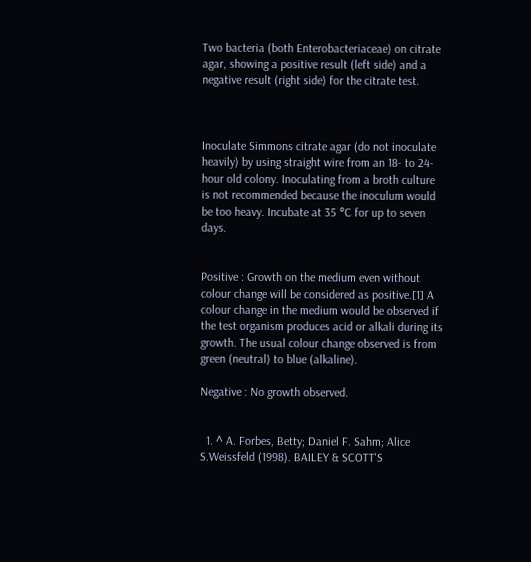Two bacteria (both Enterobacteriaceae) on citrate agar, showing a positive result (left side) and a negative result (right side) for the citrate test.



Inoculate Simmons citrate agar (do not inoculate heavily) by using straight wire from an 18- to 24-hour old colony. Inoculating from a broth culture is not recommended because the inoculum would be too heavy. Incubate at 35 °C for up to seven days.


Positive : Growth on the medium even without colour change will be considered as positive.[1] A colour change in the medium would be observed if the test organism produces acid or alkali during its growth. The usual colour change observed is from green (neutral) to blue (alkaline).

Negative : No growth observed.


  1. ^ A. Forbes, Betty; Daniel F. Sahm; Alice S.Weissfeld (1998). BAILEY & SCOTT'S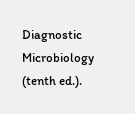Diagnostic Microbiology (tenth ed.).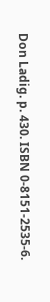Don Ladig. p. 430. ISBN 0-8151-2535-6.